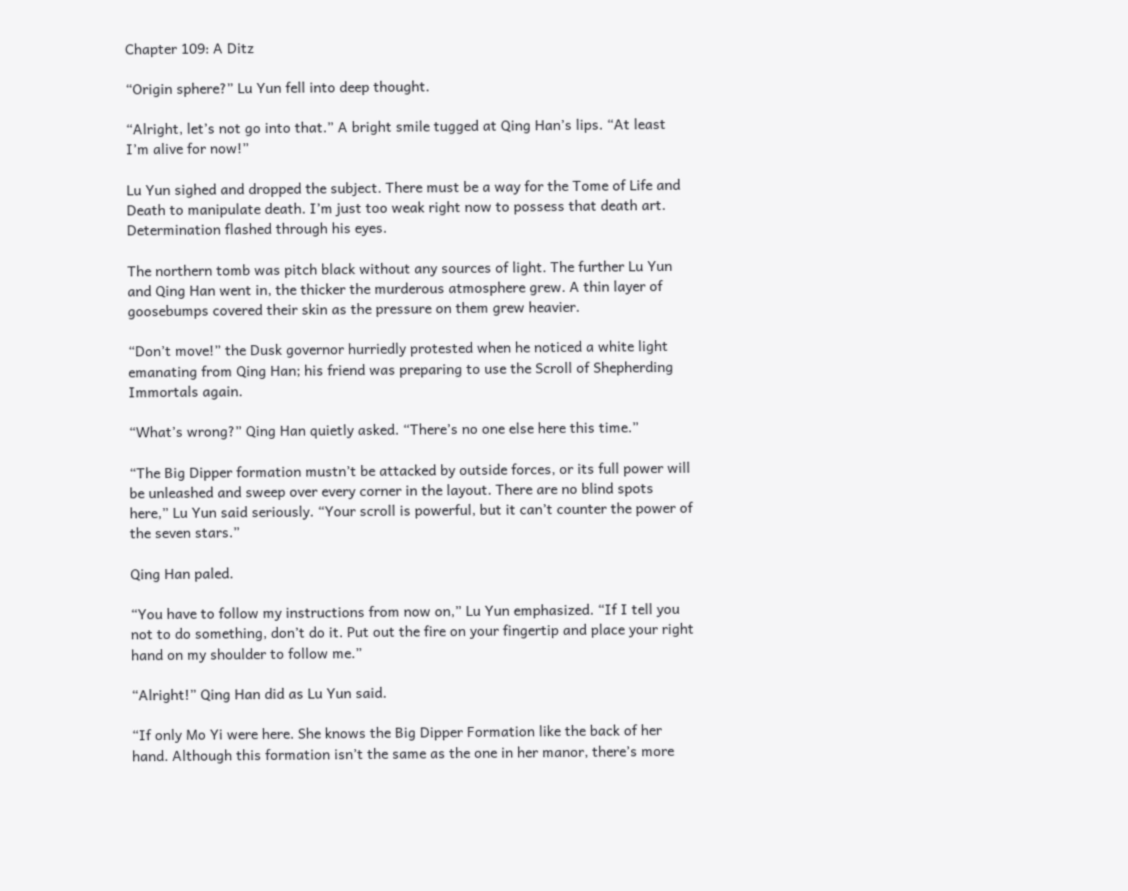Chapter 109: A Ditz

“Origin sphere?” Lu Yun fell into deep thought.

“Alright, let’s not go into that.” A bright smile tugged at Qing Han’s lips. “At least I’m alive for now!”

Lu Yun sighed and dropped the subject. There must be a way for the Tome of Life and Death to manipulate death. I’m just too weak right now to possess that death art. Determination flashed through his eyes.

The northern tomb was pitch black without any sources of light. The further Lu Yun and Qing Han went in, the thicker the murderous atmosphere grew. A thin layer of goosebumps covered their skin as the pressure on them grew heavier.

“Don’t move!” the Dusk governor hurriedly protested when he noticed a white light emanating from Qing Han; his friend was preparing to use the Scroll of Shepherding Immortals again.

“What’s wrong?” Qing Han quietly asked. “There’s no one else here this time.”

“The Big Dipper formation mustn’t be attacked by outside forces, or its full power will be unleashed and sweep over every corner in the layout. There are no blind spots here,” Lu Yun said seriously. “Your scroll is powerful, but it can’t counter the power of the seven stars.”

Qing Han paled.

“You have to follow my instructions from now on,” Lu Yun emphasized. “If I tell you not to do something, don’t do it. Put out the fire on your fingertip and place your right hand on my shoulder to follow me.”

“Alright!” Qing Han did as Lu Yun said.

“If only Mo Yi were here. She knows the Big Dipper Formation like the back of her hand. Although this formation isn’t the same as the one in her manor, there’s more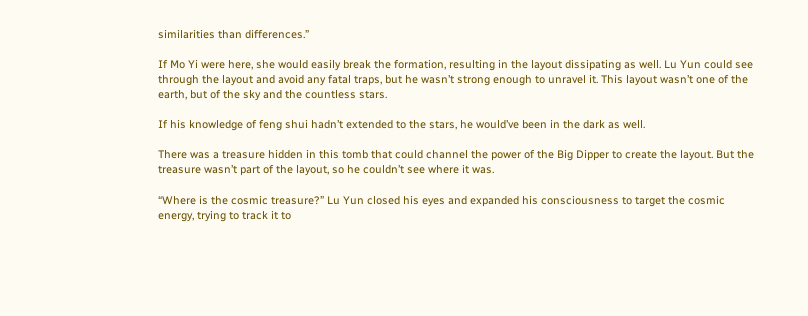similarities than differences.”

If Mo Yi were here, she would easily break the formation, resulting in the layout dissipating as well. Lu Yun could see through the layout and avoid any fatal traps, but he wasn’t strong enough to unravel it. This layout wasn’t one of the earth, but of the sky and the countless stars.

If his knowledge of feng shui hadn’t extended to the stars, he would’ve been in the dark as well.

There was a treasure hidden in this tomb that could channel the power of the Big Dipper to create the layout. But the treasure wasn’t part of the layout, so he couldn’t see where it was.

“Where is the cosmic treasure?” Lu Yun closed his eyes and expanded his consciousness to target the cosmic energy, trying to track it to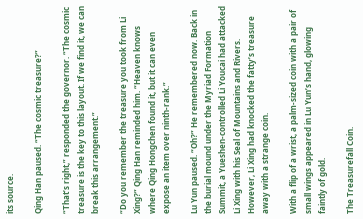its source.

Qing Han paused. “The cosmic treasure?”

“That’s right,” responded the governor. “The cosmic treasure is the key to this layout. If we find it, we can break this arrangement.”

“Do you remember the treasure you took from Li Xing?” Qing Han reminded him. “Heaven knows where Qing Hongchen found it, but it can even expose an item over ninth-rank.”

Lu Yun paused. “Oh?” He remembered now. Back in the burial mound under the Myriad Formation Summit, a Yueshen-controlled Li Youcai had attacked Li Xing with his Seal of Mountains and Rivers. However, Li Xing had knocked the fatty’s treasure away with a strange coin.

With a flip of a wrist, a palm-sized coin with a pair of small wings appeared in Lu Yun’s hand, glowing faintly of gold.

The Treasurefall Coin.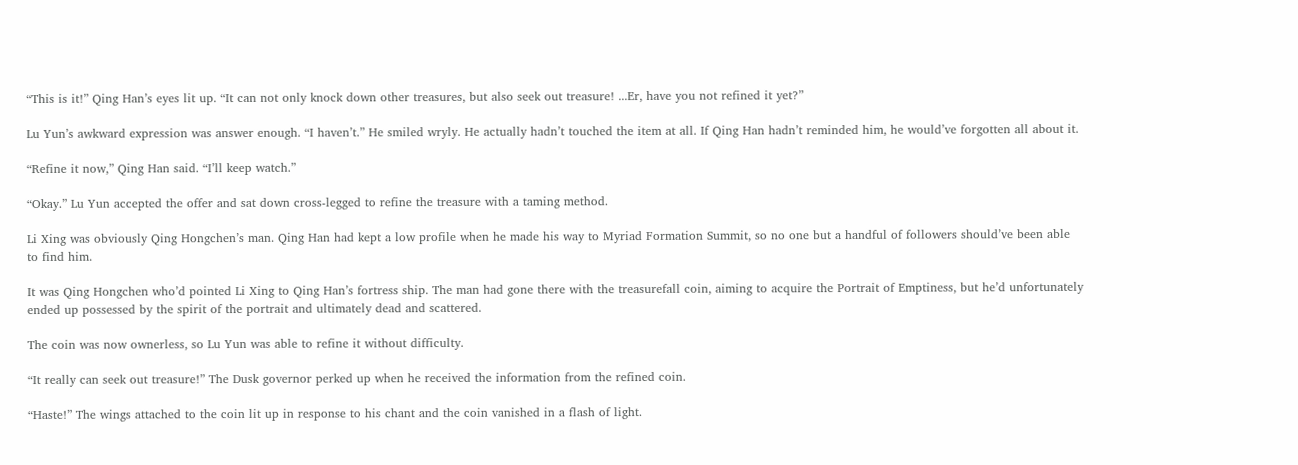“This is it!” Qing Han’s eyes lit up. “It can not only knock down other treasures, but also seek out treasure! ...Er, have you not refined it yet?”

Lu Yun’s awkward expression was answer enough. “I haven’t.” He smiled wryly. He actually hadn’t touched the item at all. If Qing Han hadn’t reminded him, he would’ve forgotten all about it.

“Refine it now,” Qing Han said. “I’ll keep watch.”

“Okay.” Lu Yun accepted the offer and sat down cross-legged to refine the treasure with a taming method.

Li Xing was obviously Qing Hongchen’s man. Qing Han had kept a low profile when he made his way to Myriad Formation Summit, so no one but a handful of followers should’ve been able to find him.

It was Qing Hongchen who’d pointed Li Xing to Qing Han’s fortress ship. The man had gone there with the treasurefall coin, aiming to acquire the Portrait of Emptiness, but he’d unfortunately ended up possessed by the spirit of the portrait and ultimately dead and scattered.

The coin was now ownerless, so Lu Yun was able to refine it without difficulty.

“It really can seek out treasure!” The Dusk governor perked up when he received the information from the refined coin.

“Haste!” The wings attached to the coin lit up in response to his chant and the coin vanished in a flash of light.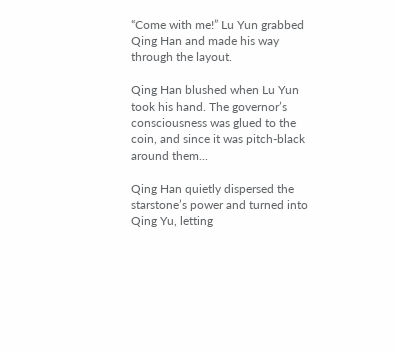“Come with me!” Lu Yun grabbed Qing Han and made his way through the layout.

Qing Han blushed when Lu Yun took his hand. The governor’s consciousness was glued to the coin, and since it was pitch-black around them...

Qing Han quietly dispersed the starstone’s power and turned into Qing Yu, letting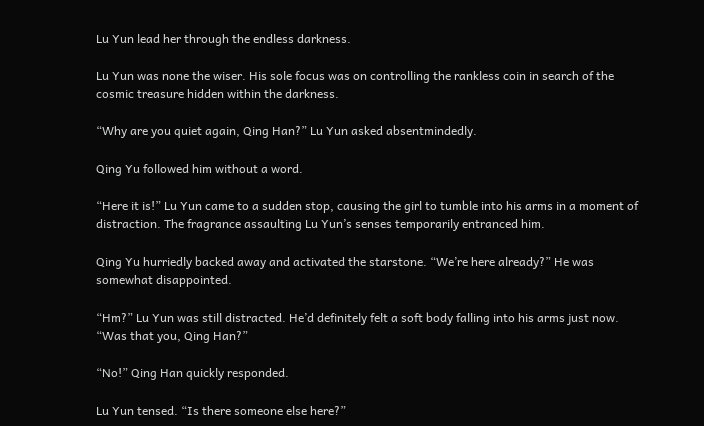Lu Yun lead her through the endless darkness.

Lu Yun was none the wiser. His sole focus was on controlling the rankless coin in search of the cosmic treasure hidden within the darkness.

“Why are you quiet again, Qing Han?” Lu Yun asked absentmindedly.

Qing Yu followed him without a word.

“Here it is!” Lu Yun came to a sudden stop, causing the girl to tumble into his arms in a moment of distraction. The fragrance assaulting Lu Yun’s senses temporarily entranced him.

Qing Yu hurriedly backed away and activated the starstone. “We’re here already?” He was somewhat disappointed.

“Hm?” Lu Yun was still distracted. He’d definitely felt a soft body falling into his arms just now. “Was that you, Qing Han?”

“No!” Qing Han quickly responded.

Lu Yun tensed. “Is there someone else here?”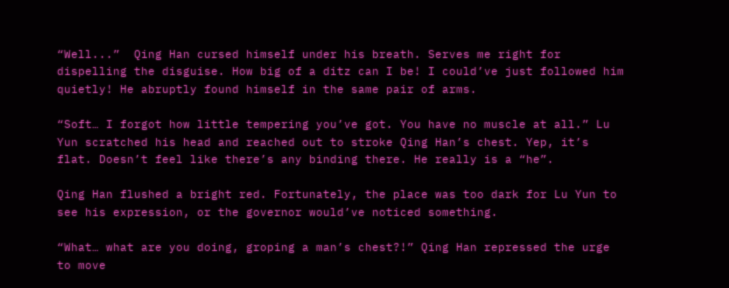“Well...”  Qing Han cursed himself under his breath. Serves me right for dispelling the disguise. How big of a ditz can I be! I could’ve just followed him quietly! He abruptly found himself in the same pair of arms.

“Soft… I forgot how little tempering you’ve got. You have no muscle at all.” Lu Yun scratched his head and reached out to stroke Qing Han’s chest. Yep, it’s flat. Doesn’t feel like there’s any binding there. He really is a “he”.

Qing Han flushed a bright red. Fortunately, the place was too dark for Lu Yun to see his expression, or the governor would’ve noticed something.

“What… what are you doing, groping a man’s chest?!” Qing Han repressed the urge to move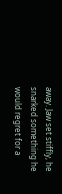away. Jaw set stiffly, he snarked something he would regret for a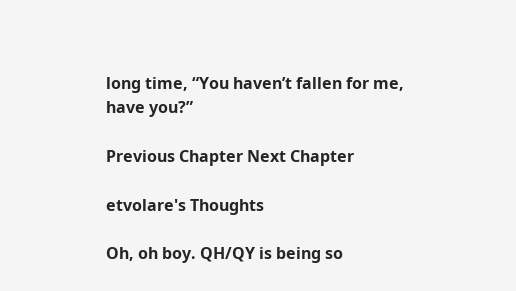long time, “You haven’t fallen for me, have you?”

Previous Chapter Next Chapter

etvolare's Thoughts

Oh, oh boy. QH/QY is being so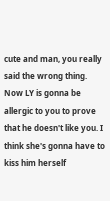cute and man, you really said the wrong thing. Now LY is gonna be allergic to you to prove that he doesn't like you. I think she's gonna have to kiss him herself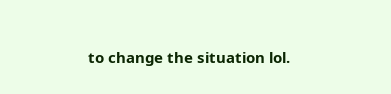to change the situation lol.